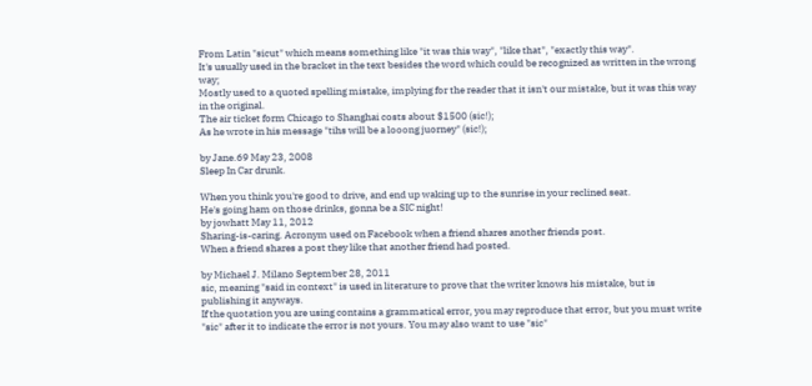From Latin "sicut" which means something like "it was this way", "like that", "exactly this way".
It's usually used in the bracket in the text besides the word which could be recognized as written in the wrong way;
Mostly used to a quoted spelling mistake, implying for the reader that it isn't our mistake, but it was this way in the original.
The air ticket form Chicago to Shanghai costs about $1500 (sic!);
As he wrote in his message "tihs will be a looong juorney" (sic!);

by Jane.69 May 23, 2008
Sleep In Car drunk.

When you think you're good to drive, and end up waking up to the sunrise in your reclined seat.
He's going ham on those drinks, gonna be a SIC night!
by jowhatt May 11, 2012
Sharing-is-caring. Acronym used on Facebook when a friend shares another friends post.
When a friend shares a post they like that another friend had posted.

by Michael J. Milano September 28, 2011
sic, meaning "said in context" is used in literature to prove that the writer knows his mistake, but is publishing it anyways.
If the quotation you are using contains a grammatical error, you may reproduce that error, but you must write "sic" after it to indicate the error is not yours. You may also want to use "sic"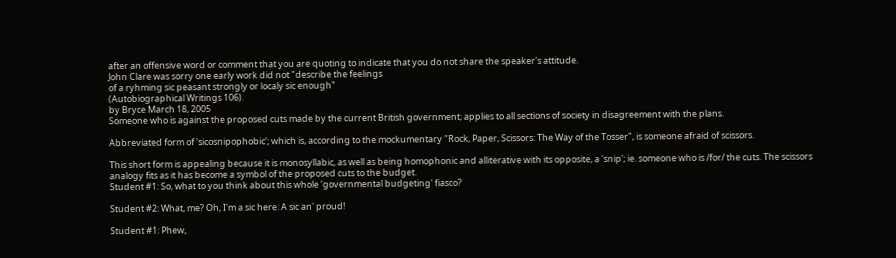after an offensive word or comment that you are quoting to indicate that you do not share the speaker's attitude.
John Clare was sorry one early work did not "describe the feelings
of a ryhming sic peasant strongly or localy sic enough"
(Autobiographical Writings 106).
by Bryce March 18, 2005
Someone who is against the proposed cuts made by the current British government; applies to all sections of society in disagreement with the plans.

Abbreviated form of 'sicosnipophobic'; which is, according to the mockumentary "Rock, Paper, Scissors: The Way of the Tosser", is someone afraid of scissors.

This short form is appealing because it is monosyllabic, as well as being homophonic and alliterative with its opposite, a 'snip'; ie. someone who is /for/ the cuts. The scissors analogy fits as it has become a symbol of the proposed cuts to the budget.
Student #1: So, what to you think about this whole 'governmental budgeting' fiasco?

Student #2: What, me? Oh, I'm a sic here. A sic an' proud!

Student #1: Phew,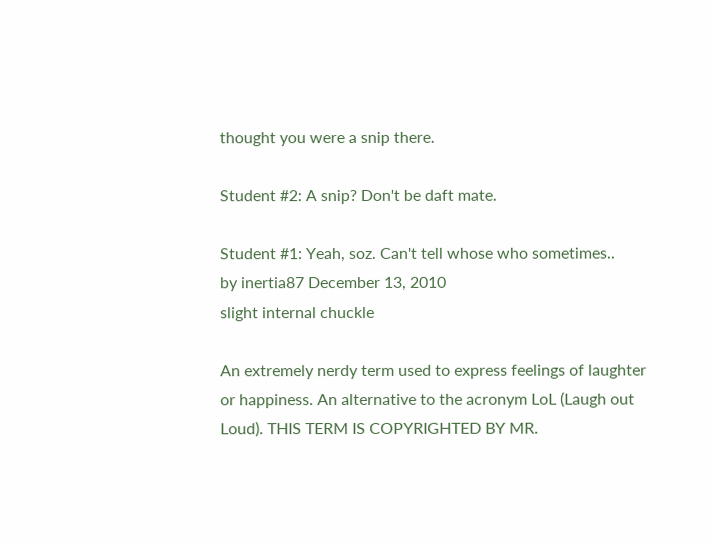thought you were a snip there.

Student #2: A snip? Don't be daft mate.

Student #1: Yeah, soz. Can't tell whose who sometimes..
by inertia87 December 13, 2010
slight internal chuckle

An extremely nerdy term used to express feelings of laughter or happiness. An alternative to the acronym LoL (Laugh out Loud). THIS TERM IS COPYRIGHTED BY MR.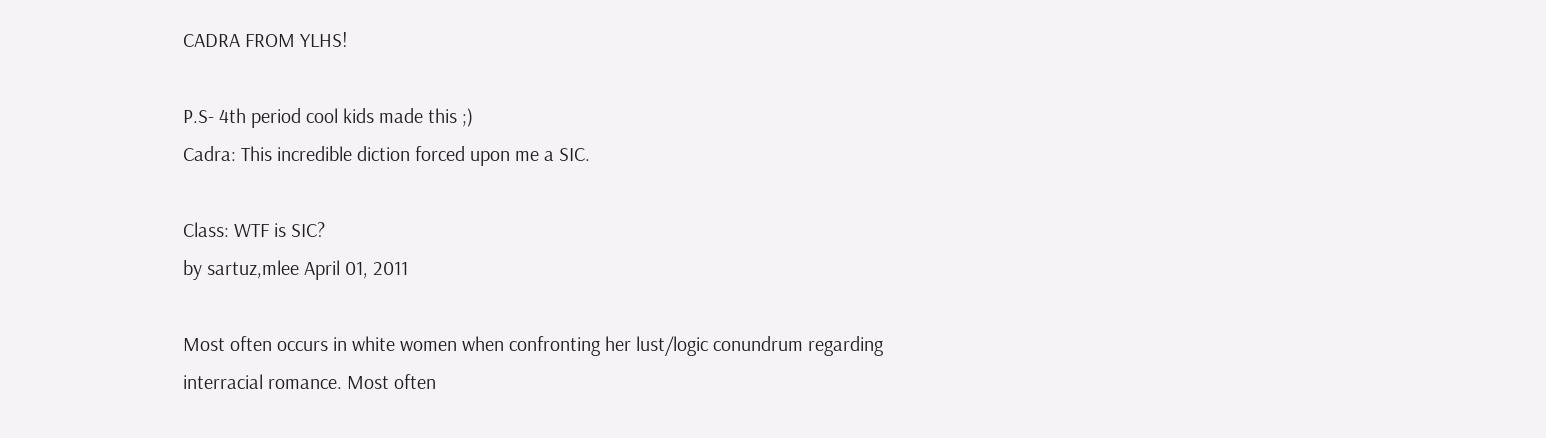CADRA FROM YLHS!

P.S- 4th period cool kids made this ;)
Cadra: This incredible diction forced upon me a SIC.

Class: WTF is SIC?
by sartuz,mlee April 01, 2011

Most often occurs in white women when confronting her lust/logic conundrum regarding interracial romance. Most often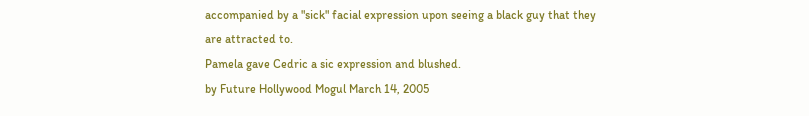accompanied by a "sick" facial expression upon seeing a black guy that they are attracted to.
Pamela gave Cedric a sic expression and blushed.
by Future Hollywood Mogul March 14, 2005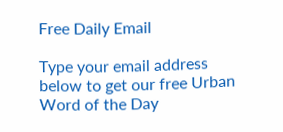Free Daily Email

Type your email address below to get our free Urban Word of the Day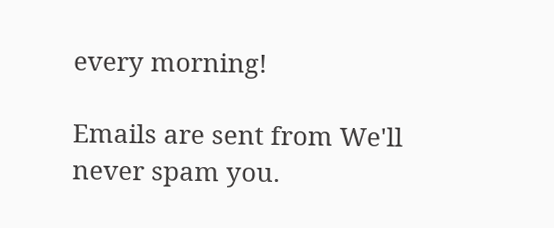every morning!

Emails are sent from We'll never spam you.